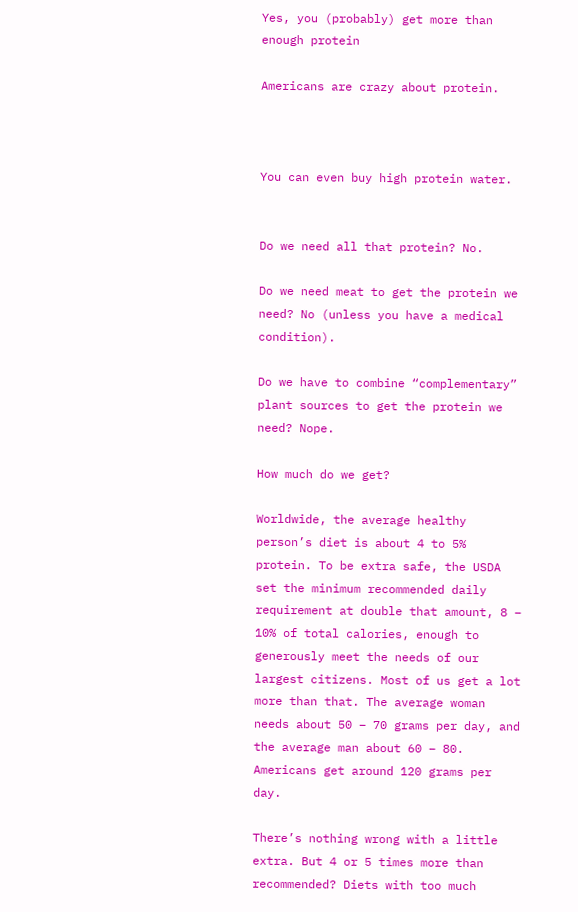Yes, you (probably) get more than enough protein

Americans are crazy about protein.



You can even buy high protein water.


Do we need all that protein? No.

Do we need meat to get the protein we need? No (unless you have a medical condition).

Do we have to combine “complementary” plant sources to get the protein we need? Nope.

How much do we get?

Worldwide, the average healthy person’s diet is about 4 to 5% protein. To be extra safe, the USDA set the minimum recommended daily requirement at double that amount, 8 – 10% of total calories, enough to generously meet the needs of our largest citizens. Most of us get a lot more than that. The average woman needs about 50 – 70 grams per day, and the average man about 60 – 80. Americans get around 120 grams per day.

There’s nothing wrong with a little extra. But 4 or 5 times more than recommended? Diets with too much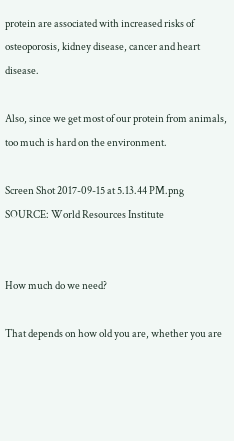protein are associated with increased risks of osteoporosis, kidney disease, cancer and heart disease.

Also, since we get most of our protein from animals, too much is hard on the environment.

Screen Shot 2017-09-15 at 5.13.44 PM.png
SOURCE: World Resources Institute


How much do we need?

That depends on how old you are, whether you are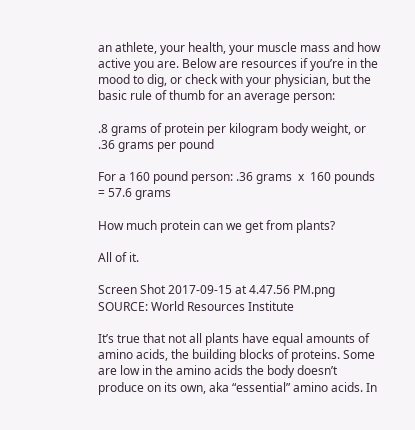an athlete, your health, your muscle mass and how active you are. Below are resources if you’re in the mood to dig, or check with your physician, but the basic rule of thumb for an average person:

.8 grams of protein per kilogram body weight, or .36 grams per pound

For a 160 pound person: .36 grams  x  160 pounds = 57.6 grams

How much protein can we get from plants?

All of it.

Screen Shot 2017-09-15 at 4.47.56 PM.png
SOURCE: World Resources Institute

It’s true that not all plants have equal amounts of amino acids, the building blocks of proteins. Some are low in the amino acids the body doesn’t produce on its own, aka “essential” amino acids. In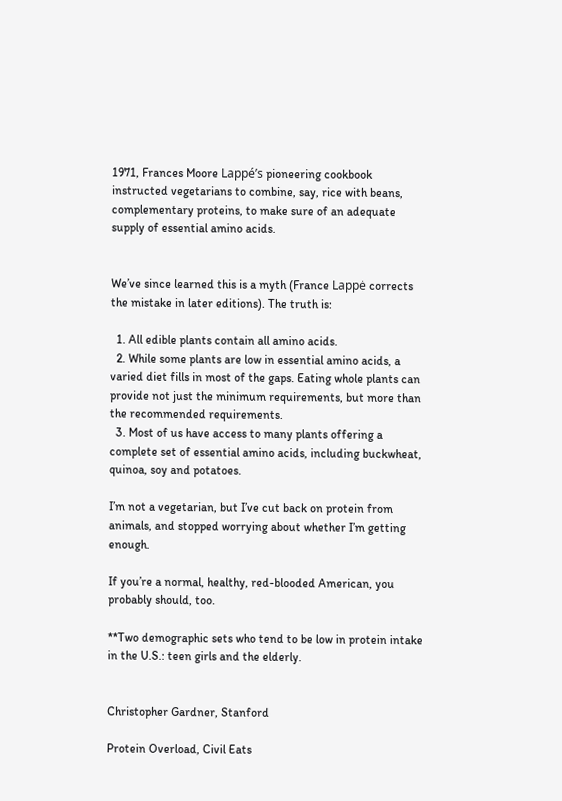1971, Frances Moore Lappé’s pioneering cookbook instructed vegetarians to combine, say, rice with beans, complementary proteins, to make sure of an adequate supply of essential amino acids.


We’ve since learned this is a myth (France Lappė corrects the mistake in later editions). The truth is:

  1. All edible plants contain all amino acids.
  2. While some plants are low in essential amino acids, a varied diet fills in most of the gaps. Eating whole plants can provide not just the minimum requirements, but more than the recommended requirements.
  3. Most of us have access to many plants offering a complete set of essential amino acids, including buckwheat, quinoa, soy and potatoes.

I’m not a vegetarian, but I’ve cut back on protein from animals, and stopped worrying about whether I’m getting enough.

If you’re a normal, healthy, red-blooded American, you probably should, too.

**Two demographic sets who tend to be low in protein intake in the U.S.: teen girls and the elderly.


Christopher Gardner, Stanford

Protein Overload, Civil Eats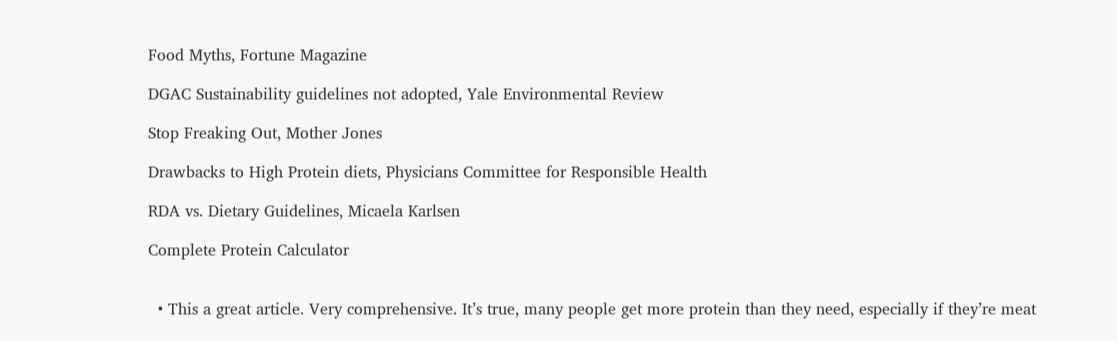Food Myths, Fortune Magazine

DGAC Sustainability guidelines not adopted, Yale Environmental Review

Stop Freaking Out, Mother Jones

Drawbacks to High Protein diets, Physicians Committee for Responsible Health

RDA vs. Dietary Guidelines, Micaela Karlsen

Complete Protein Calculator


  • This a great article. Very comprehensive. It’s true, many people get more protein than they need, especially if they’re meat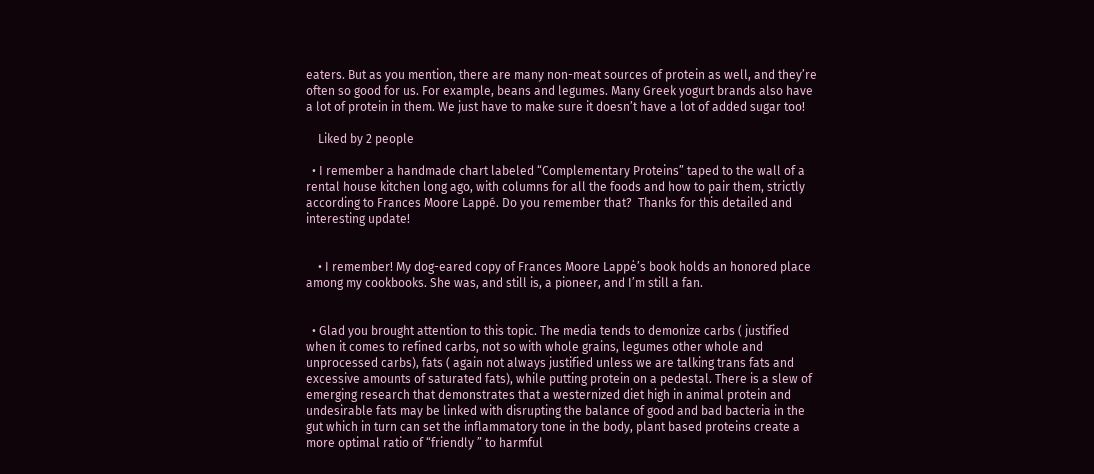eaters. But as you mention, there are many non-meat sources of protein as well, and they’re often so good for us. For example, beans and legumes. Many Greek yogurt brands also have a lot of protein in them. We just have to make sure it doesn’t have a lot of added sugar too!

    Liked by 2 people

  • I remember a handmade chart labeled “Complementary Proteins” taped to the wall of a rental house kitchen long ago, with columns for all the foods and how to pair them, strictly according to Frances Moore Lappé. Do you remember that?  Thanks for this detailed and interesting update!


    • I remember! My dog-eared copy of Frances Moore Lappė’s book holds an honored place among my cookbooks. She was, and still is, a pioneer, and I’m still a fan.


  • Glad you brought attention to this topic. The media tends to demonize carbs ( justified when it comes to refined carbs, not so with whole grains, legumes other whole and unprocessed carbs), fats ( again not always justified unless we are talking trans fats and excessive amounts of saturated fats), while putting protein on a pedestal. There is a slew of emerging research that demonstrates that a westernized diet high in animal protein and undesirable fats may be linked with disrupting the balance of good and bad bacteria in the gut which in turn can set the inflammatory tone in the body, plant based proteins create a more optimal ratio of “friendly ” to harmful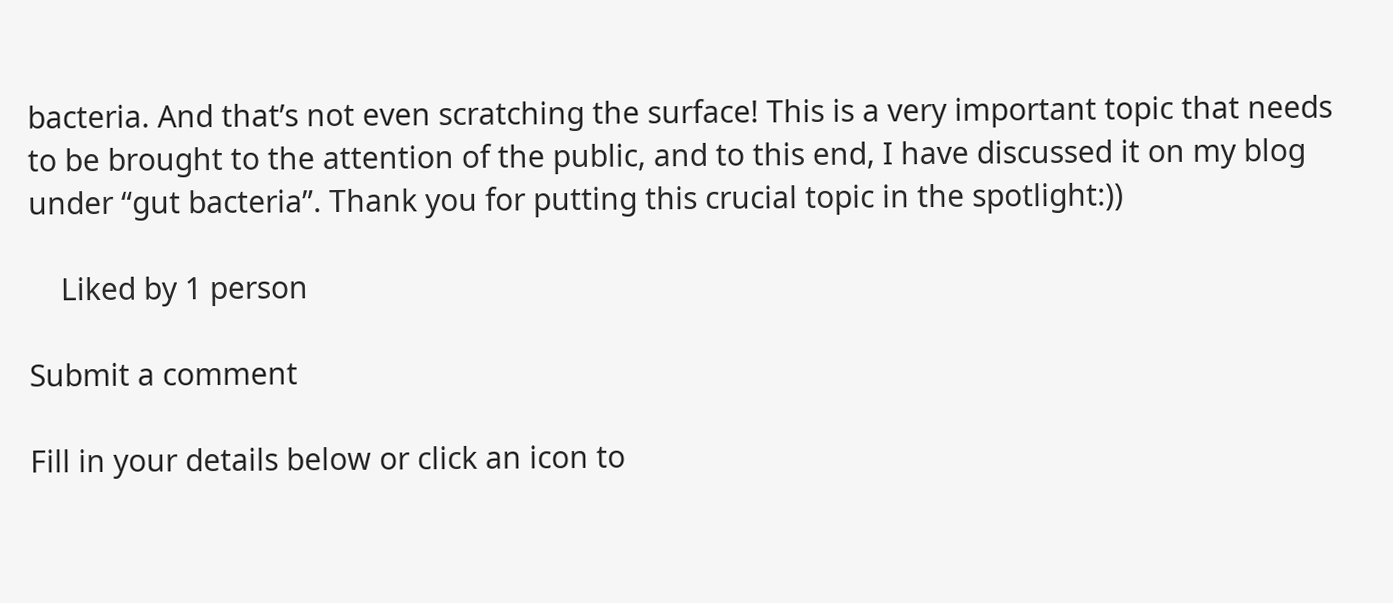bacteria. And that’s not even scratching the surface! This is a very important topic that needs to be brought to the attention of the public, and to this end, I have discussed it on my blog under “gut bacteria”. Thank you for putting this crucial topic in the spotlight:))

    Liked by 1 person

Submit a comment

Fill in your details below or click an icon to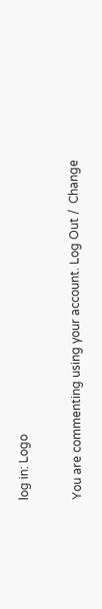log in: Logo

You are commenting using your account. Log Out /  Change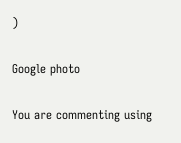)

Google photo

You are commenting using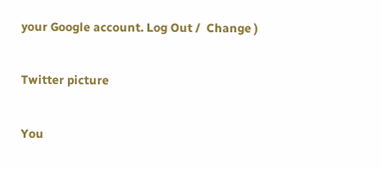your Google account. Log Out /  Change )

Twitter picture

You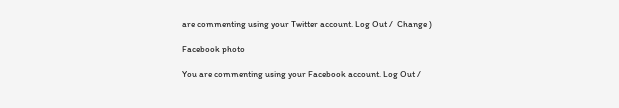are commenting using your Twitter account. Log Out /  Change )

Facebook photo

You are commenting using your Facebook account. Log Out /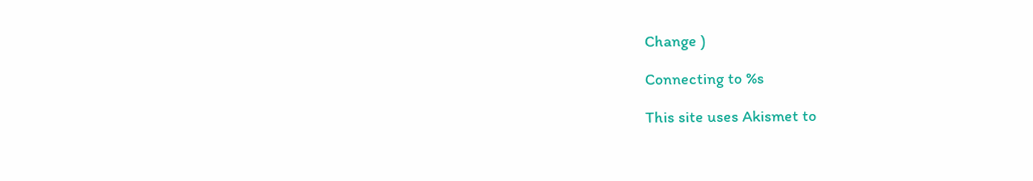Change )

Connecting to %s

This site uses Akismet to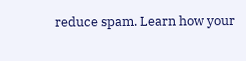reduce spam. Learn how your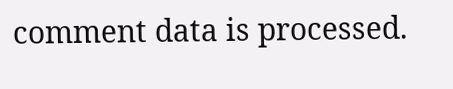comment data is processed.